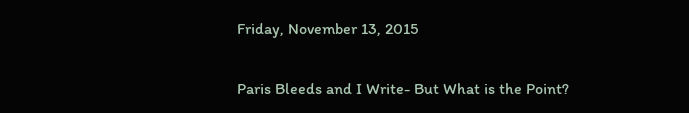Friday, November 13, 2015

Paris Bleeds and I Write- But What is the Point?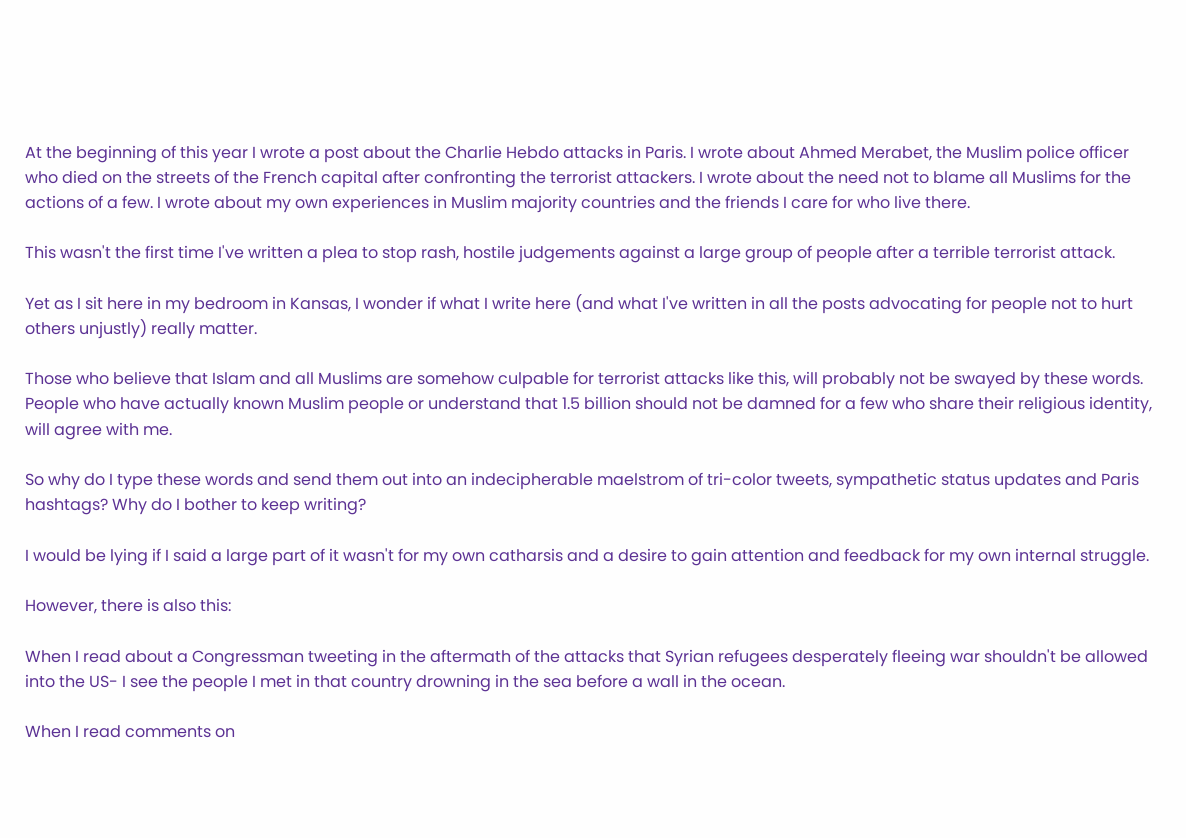At the beginning of this year I wrote a post about the Charlie Hebdo attacks in Paris. I wrote about Ahmed Merabet, the Muslim police officer who died on the streets of the French capital after confronting the terrorist attackers. I wrote about the need not to blame all Muslims for the actions of a few. I wrote about my own experiences in Muslim majority countries and the friends I care for who live there.

This wasn't the first time I've written a plea to stop rash, hostile judgements against a large group of people after a terrible terrorist attack.

Yet as I sit here in my bedroom in Kansas, I wonder if what I write here (and what I've written in all the posts advocating for people not to hurt others unjustly) really matter.

Those who believe that Islam and all Muslims are somehow culpable for terrorist attacks like this, will probably not be swayed by these words. People who have actually known Muslim people or understand that 1.5 billion should not be damned for a few who share their religious identity, will agree with me.

So why do I type these words and send them out into an indecipherable maelstrom of tri-color tweets, sympathetic status updates and Paris hashtags? Why do I bother to keep writing?

I would be lying if I said a large part of it wasn't for my own catharsis and a desire to gain attention and feedback for my own internal struggle.

However, there is also this:

When I read about a Congressman tweeting in the aftermath of the attacks that Syrian refugees desperately fleeing war shouldn't be allowed into the US- I see the people I met in that country drowning in the sea before a wall in the ocean.

When I read comments on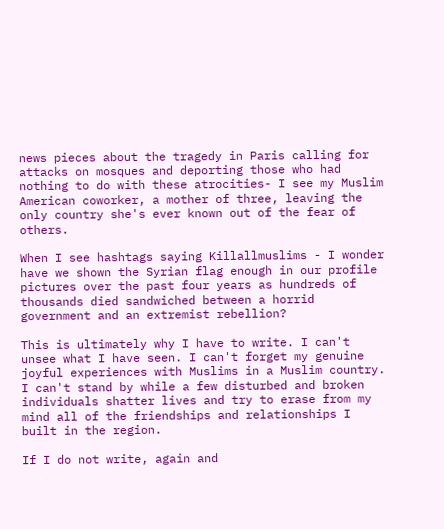news pieces about the tragedy in Paris calling for attacks on mosques and deporting those who had nothing to do with these atrocities- I see my Muslim American coworker, a mother of three, leaving the only country she's ever known out of the fear of others.

When I see hashtags saying Killallmuslims - I wonder have we shown the Syrian flag enough in our profile pictures over the past four years as hundreds of thousands died sandwiched between a horrid government and an extremist rebellion?

This is ultimately why I have to write. I can't unsee what I have seen. I can't forget my genuine joyful experiences with Muslims in a Muslim country. I can't stand by while a few disturbed and broken individuals shatter lives and try to erase from my mind all of the friendships and relationships I built in the region.

If I do not write, again and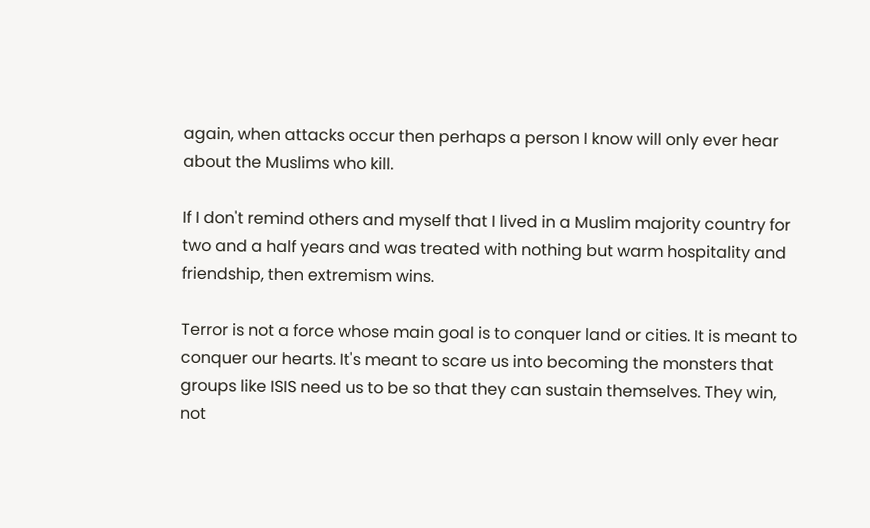again, when attacks occur then perhaps a person I know will only ever hear about the Muslims who kill.

If I don't remind others and myself that I lived in a Muslim majority country for two and a half years and was treated with nothing but warm hospitality and friendship, then extremism wins.

Terror is not a force whose main goal is to conquer land or cities. It is meant to conquer our hearts. It's meant to scare us into becoming the monsters that groups like ISIS need us to be so that they can sustain themselves. They win, not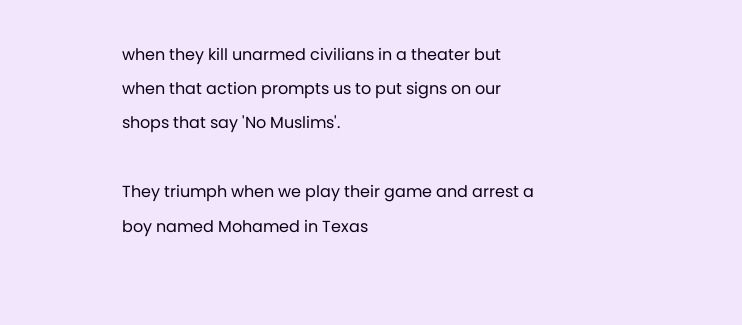when they kill unarmed civilians in a theater but when that action prompts us to put signs on our shops that say 'No Muslims'.

They triumph when we play their game and arrest a boy named Mohamed in Texas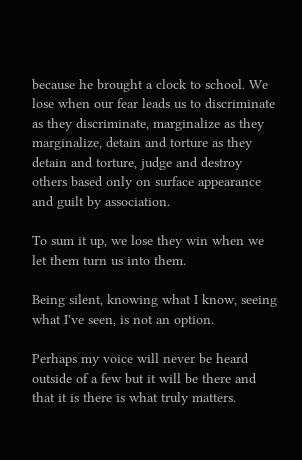because he brought a clock to school. We lose when our fear leads us to discriminate as they discriminate, marginalize as they marginalize, detain and torture as they detain and torture, judge and destroy others based only on surface appearance and guilt by association.

To sum it up, we lose they win when we let them turn us into them.

Being silent, knowing what I know, seeing what I've seen, is not an option.

Perhaps my voice will never be heard outside of a few but it will be there and that it is there is what truly matters.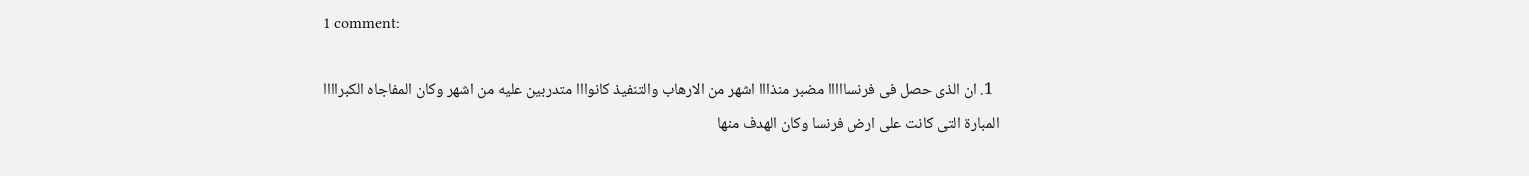1 comment:

  1. ان الذى حصل فى فرنسااااا مضبر منذااا اشهر من الارهاب والتنفيذ كانوااا متدربين عليه من اشهر وكان المفاجاه الكبراااا المبارة التى كانت على ارض فرنسا وكان الهدف منها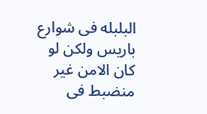البلبله فى شوارع باريس ولكن لو كان الامن غير منضبط فى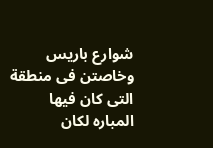شوارع باريس وخاصتن فى منطقة التى كان فيها المباره لكان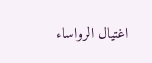اغتيال الرواساء